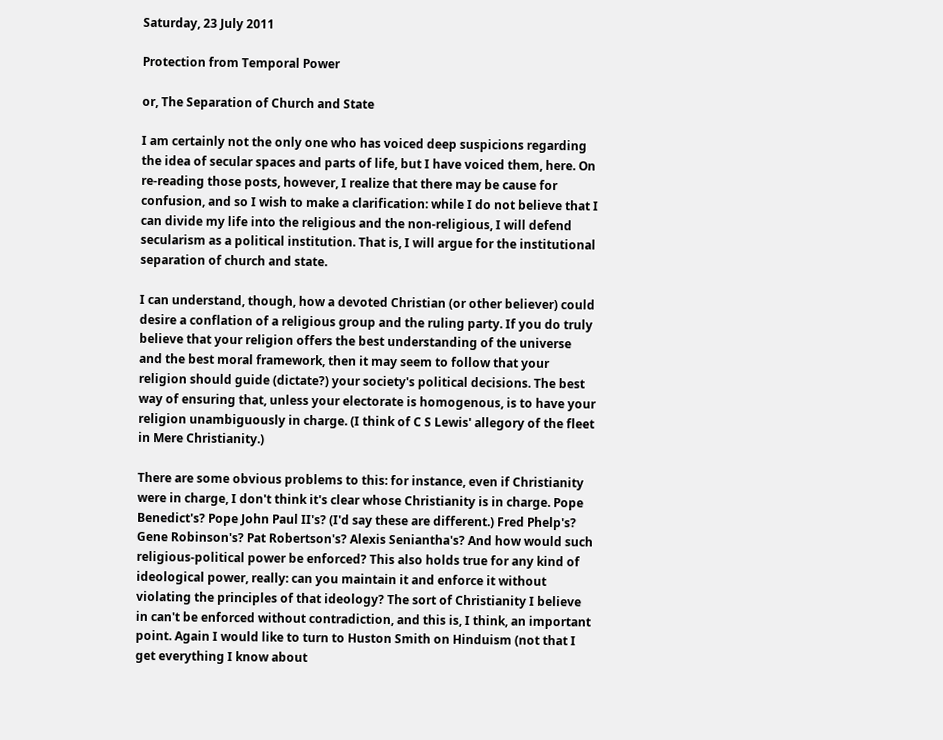Saturday, 23 July 2011

Protection from Temporal Power

or, The Separation of Church and State

I am certainly not the only one who has voiced deep suspicions regarding the idea of secular spaces and parts of life, but I have voiced them, here. On re-reading those posts, however, I realize that there may be cause for confusion, and so I wish to make a clarification: while I do not believe that I can divide my life into the religious and the non-religious, I will defend secularism as a political institution. That is, I will argue for the institutional separation of church and state.

I can understand, though, how a devoted Christian (or other believer) could desire a conflation of a religious group and the ruling party. If you do truly believe that your religion offers the best understanding of the universe and the best moral framework, then it may seem to follow that your religion should guide (dictate?) your society's political decisions. The best way of ensuring that, unless your electorate is homogenous, is to have your religion unambiguously in charge. (I think of C S Lewis' allegory of the fleet in Mere Christianity.)

There are some obvious problems to this: for instance, even if Christianity were in charge, I don't think it's clear whose Christianity is in charge. Pope Benedict's? Pope John Paul II's? (I'd say these are different.) Fred Phelp's? Gene Robinson's? Pat Robertson's? Alexis Seniantha's? And how would such religious-political power be enforced? This also holds true for any kind of ideological power, really: can you maintain it and enforce it without violating the principles of that ideology? The sort of Christianity I believe in can't be enforced without contradiction, and this is, I think, an important point. Again I would like to turn to Huston Smith on Hinduism (not that I get everything I know about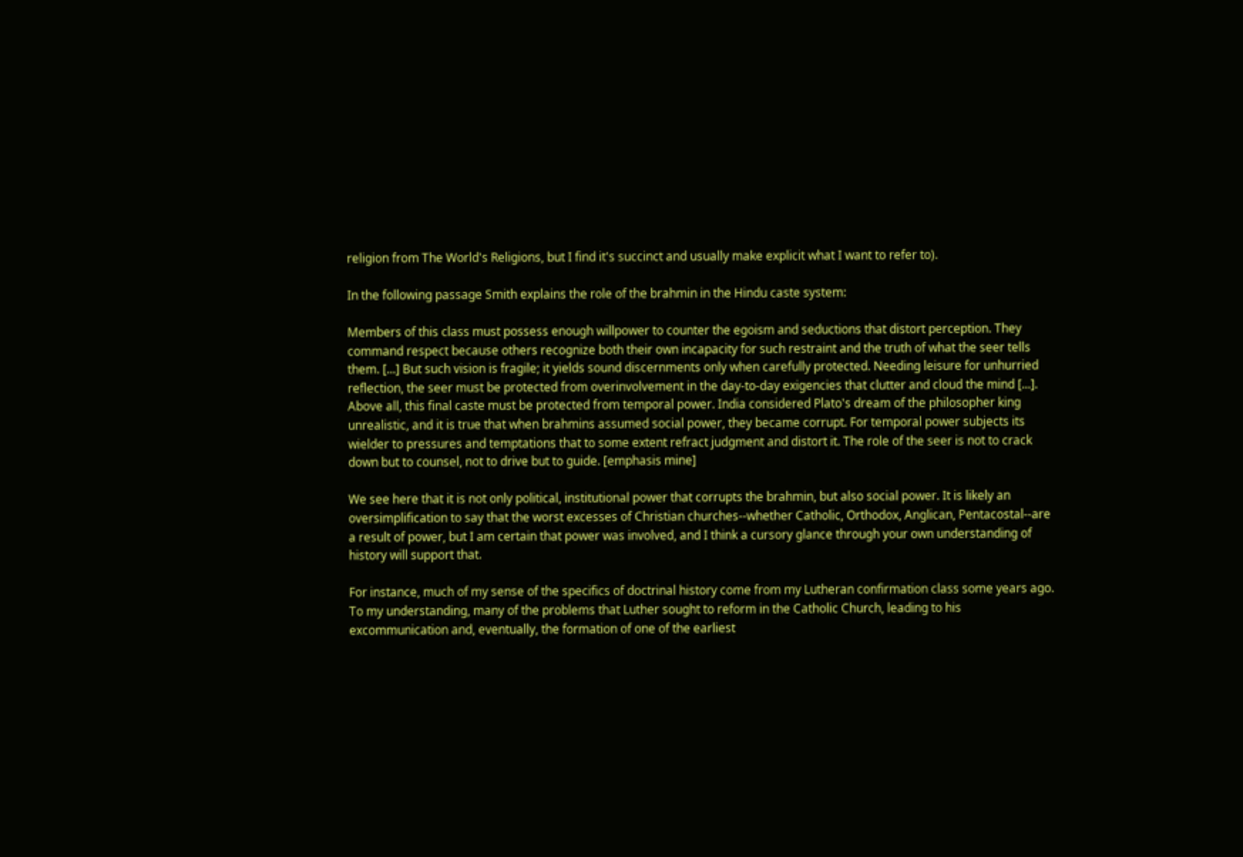religion from The World's Religions, but I find it's succinct and usually make explicit what I want to refer to).

In the following passage Smith explains the role of the brahmin in the Hindu caste system:

Members of this class must possess enough willpower to counter the egoism and seductions that distort perception. They command respect because others recognize both their own incapacity for such restraint and the truth of what the seer tells them. [...] But such vision is fragile; it yields sound discernments only when carefully protected. Needing leisure for unhurried reflection, the seer must be protected from overinvolvement in the day-to-day exigencies that clutter and cloud the mind [...]. Above all, this final caste must be protected from temporal power. India considered Plato's dream of the philosopher king unrealistic, and it is true that when brahmins assumed social power, they became corrupt. For temporal power subjects its wielder to pressures and temptations that to some extent refract judgment and distort it. The role of the seer is not to crack down but to counsel, not to drive but to guide. [emphasis mine]

We see here that it is not only political, institutional power that corrupts the brahmin, but also social power. It is likely an oversimplification to say that the worst excesses of Christian churches--whether Catholic, Orthodox, Anglican, Pentacostal--are a result of power, but I am certain that power was involved, and I think a cursory glance through your own understanding of history will support that.

For instance, much of my sense of the specifics of doctrinal history come from my Lutheran confirmation class some years ago. To my understanding, many of the problems that Luther sought to reform in the Catholic Church, leading to his excommunication and, eventually, the formation of one of the earliest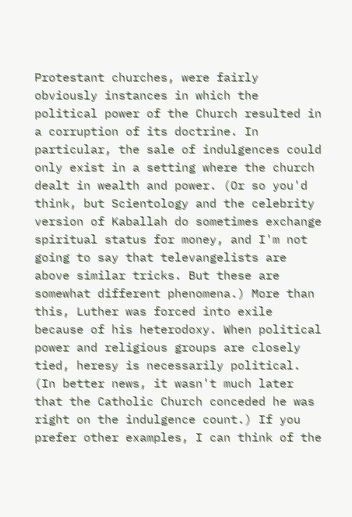Protestant churches, were fairly obviously instances in which the political power of the Church resulted in a corruption of its doctrine. In particular, the sale of indulgences could only exist in a setting where the church dealt in wealth and power. (Or so you'd think, but Scientology and the celebrity version of Kaballah do sometimes exchange spiritual status for money, and I'm not going to say that televangelists are above similar tricks. But these are somewhat different phenomena.) More than this, Luther was forced into exile because of his heterodoxy. When political power and religious groups are closely tied, heresy is necessarily political. (In better news, it wasn't much later that the Catholic Church conceded he was right on the indulgence count.) If you prefer other examples, I can think of the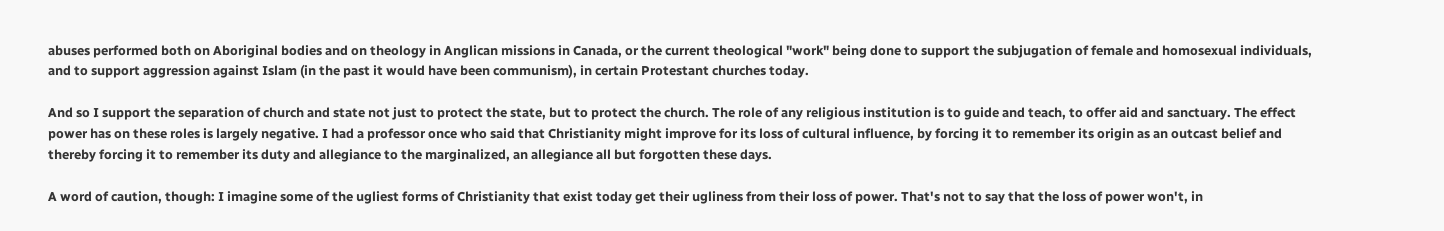abuses performed both on Aboriginal bodies and on theology in Anglican missions in Canada, or the current theological "work" being done to support the subjugation of female and homosexual individuals, and to support aggression against Islam (in the past it would have been communism), in certain Protestant churches today.

And so I support the separation of church and state not just to protect the state, but to protect the church. The role of any religious institution is to guide and teach, to offer aid and sanctuary. The effect power has on these roles is largely negative. I had a professor once who said that Christianity might improve for its loss of cultural influence, by forcing it to remember its origin as an outcast belief and thereby forcing it to remember its duty and allegiance to the marginalized, an allegiance all but forgotten these days.

A word of caution, though: I imagine some of the ugliest forms of Christianity that exist today get their ugliness from their loss of power. That's not to say that the loss of power won't, in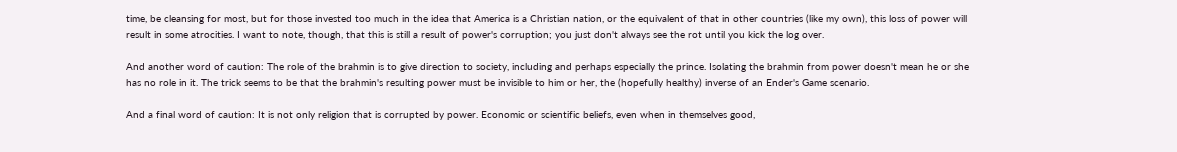time, be cleansing for most, but for those invested too much in the idea that America is a Christian nation, or the equivalent of that in other countries (like my own), this loss of power will result in some atrocities. I want to note, though, that this is still a result of power's corruption; you just don't always see the rot until you kick the log over.

And another word of caution: The role of the brahmin is to give direction to society, including and perhaps especially the prince. Isolating the brahmin from power doesn't mean he or she has no role in it. The trick seems to be that the brahmin's resulting power must be invisible to him or her, the (hopefully healthy) inverse of an Ender's Game scenario.

And a final word of caution: It is not only religion that is corrupted by power. Economic or scientific beliefs, even when in themselves good,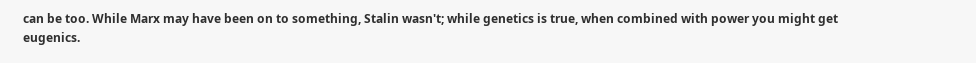can be too. While Marx may have been on to something, Stalin wasn't; while genetics is true, when combined with power you might get eugenics.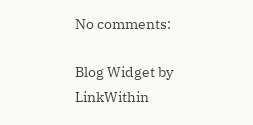No comments:

Blog Widget by LinkWithin